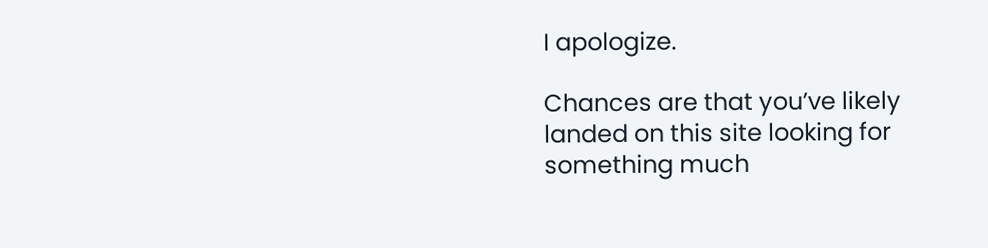I apologize.

Chances are that you’ve likely landed on this site looking for something much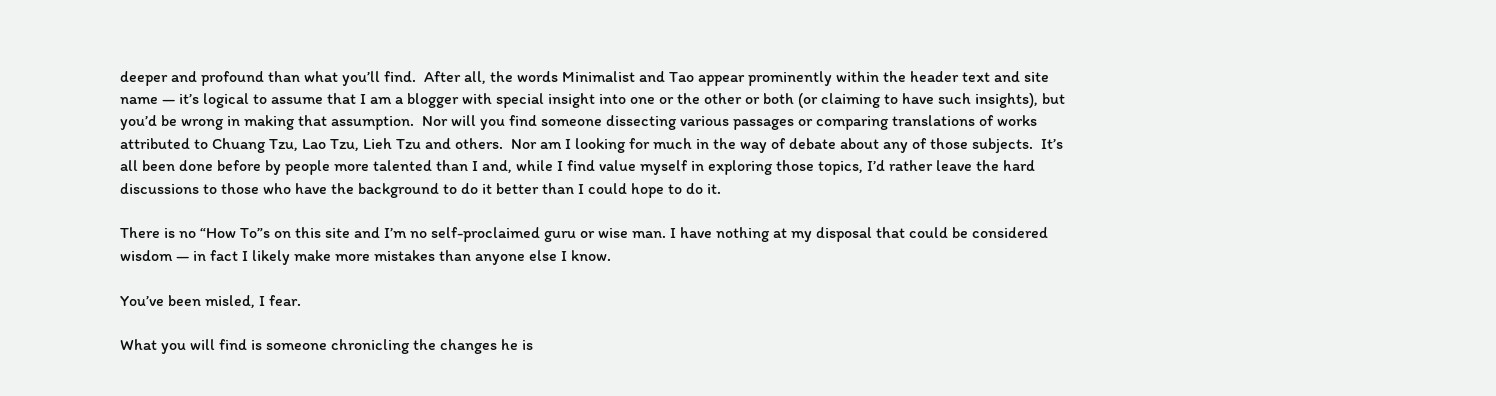deeper and profound than what you’ll find.  After all, the words Minimalist and Tao appear prominently within the header text and site name — it’s logical to assume that I am a blogger with special insight into one or the other or both (or claiming to have such insights), but you’d be wrong in making that assumption.  Nor will you find someone dissecting various passages or comparing translations of works attributed to Chuang Tzu, Lao Tzu, Lieh Tzu and others.  Nor am I looking for much in the way of debate about any of those subjects.  It’s all been done before by people more talented than I and, while I find value myself in exploring those topics, I’d rather leave the hard discussions to those who have the background to do it better than I could hope to do it.

There is no “How To”s on this site and I’m no self-proclaimed guru or wise man. I have nothing at my disposal that could be considered wisdom — in fact I likely make more mistakes than anyone else I know.

You’ve been misled, I fear.

What you will find is someone chronicling the changes he is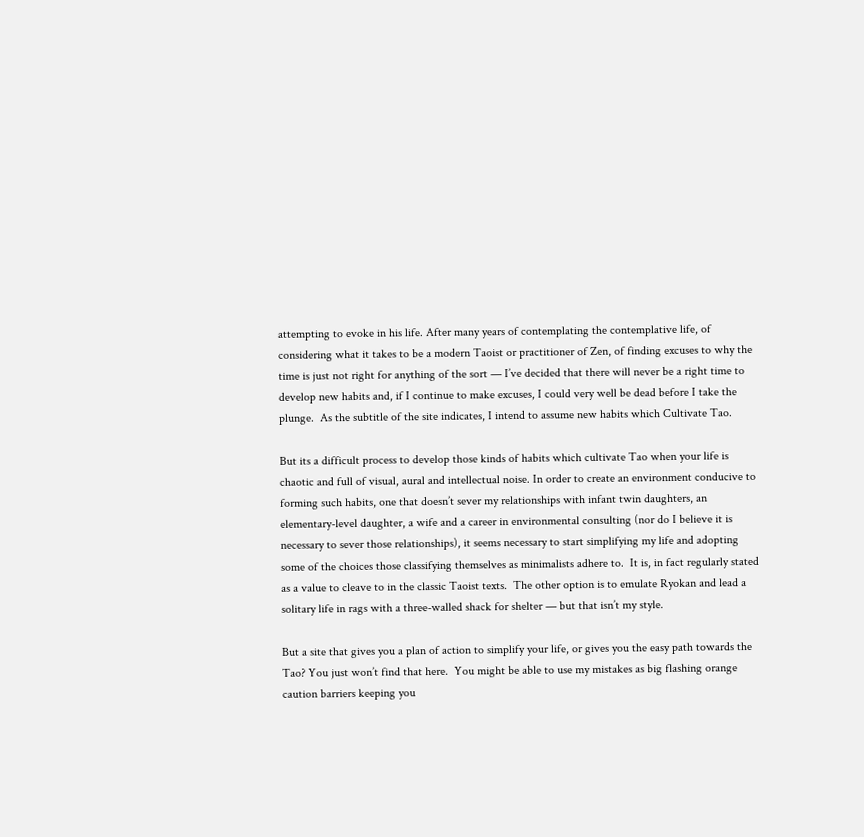attempting to evoke in his life. After many years of contemplating the contemplative life, of considering what it takes to be a modern Taoist or practitioner of Zen, of finding excuses to why the time is just not right for anything of the sort — I’ve decided that there will never be a right time to develop new habits and, if I continue to make excuses, I could very well be dead before I take the plunge.  As the subtitle of the site indicates, I intend to assume new habits which Cultivate Tao.

But its a difficult process to develop those kinds of habits which cultivate Tao when your life is chaotic and full of visual, aural and intellectual noise. In order to create an environment conducive to forming such habits, one that doesn’t sever my relationships with infant twin daughters, an elementary-level daughter, a wife and a career in environmental consulting (nor do I believe it is necessary to sever those relationships), it seems necessary to start simplifying my life and adopting some of the choices those classifying themselves as minimalists adhere to.  It is, in fact regularly stated as a value to cleave to in the classic Taoist texts.  The other option is to emulate Ryokan and lead a solitary life in rags with a three-walled shack for shelter — but that isn’t my style.

But a site that gives you a plan of action to simplify your life, or gives you the easy path towards the Tao? You just won’t find that here.  You might be able to use my mistakes as big flashing orange caution barriers keeping you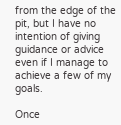from the edge of the pit, but I have no intention of giving guidance or advice even if I manage to achieve a few of my goals.

Once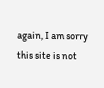again, I am sorry this site is not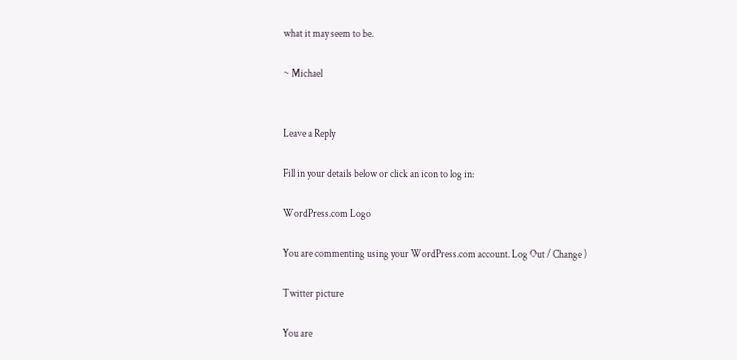what it may seem to be.

~ Michael


Leave a Reply

Fill in your details below or click an icon to log in:

WordPress.com Logo

You are commenting using your WordPress.com account. Log Out / Change )

Twitter picture

You are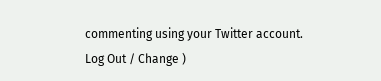commenting using your Twitter account. Log Out / Change )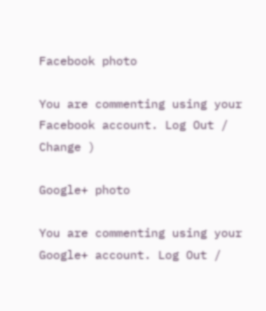Facebook photo

You are commenting using your Facebook account. Log Out / Change )

Google+ photo

You are commenting using your Google+ account. Log Out /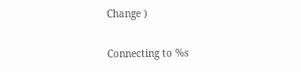Change )

Connecting to %s